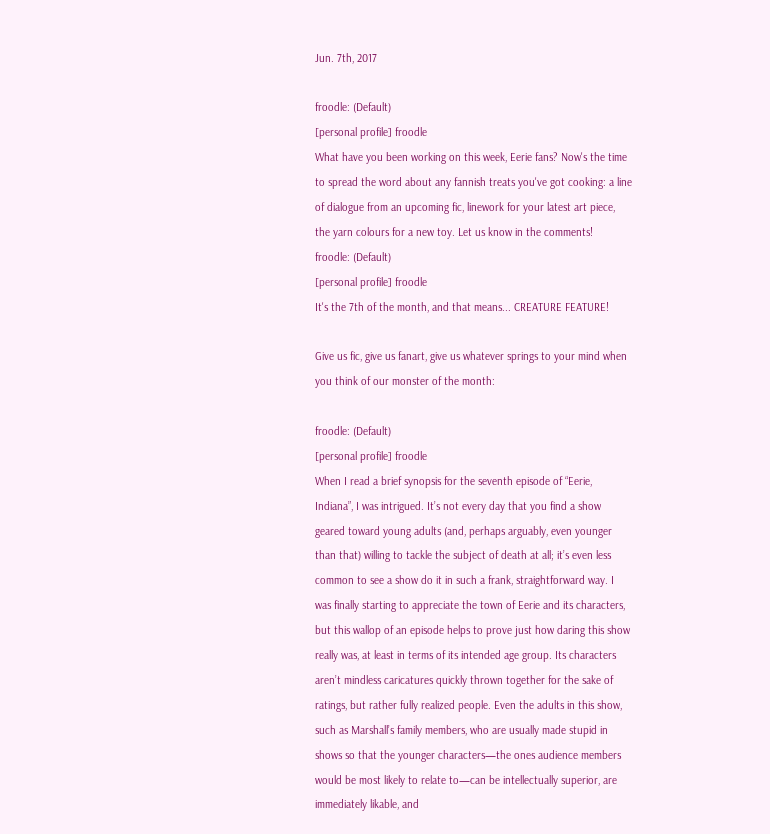Jun. 7th, 2017

froodle: (Default)
[personal profile] froodle
What have you been working on this week, Eerie fans? Now's the time to spread the word about any fannish treats you've got cooking: a line of dialogue from an upcoming fic, linework for your latest art piece, the yarn colours for a new toy. Let us know in the comments!
froodle: (Default)
[personal profile] froodle
It's the 7th of the month, and that means... CREATURE FEATURE!

Give us fic, give us fanart, give us whatever springs to your mind when you think of our monster of the month:

froodle: (Default)
[personal profile] froodle
When I read a brief synopsis for the seventh episode of “Eerie, Indiana”, I was intrigued. It’s not every day that you find a show geared toward young adults (and, perhaps arguably, even younger than that) willing to tackle the subject of death at all; it’s even less common to see a show do it in such a frank, straightforward way. I was finally starting to appreciate the town of Eerie and its characters, but this wallop of an episode helps to prove just how daring this show really was, at least in terms of its intended age group. Its characters aren’t mindless caricatures quickly thrown together for the sake of ratings, but rather fully realized people. Even the adults in this show, such as Marshall’s family members, who are usually made stupid in shows so that the younger characters—the ones audience members would be most likely to relate to—can be intellectually superior, are immediately likable, and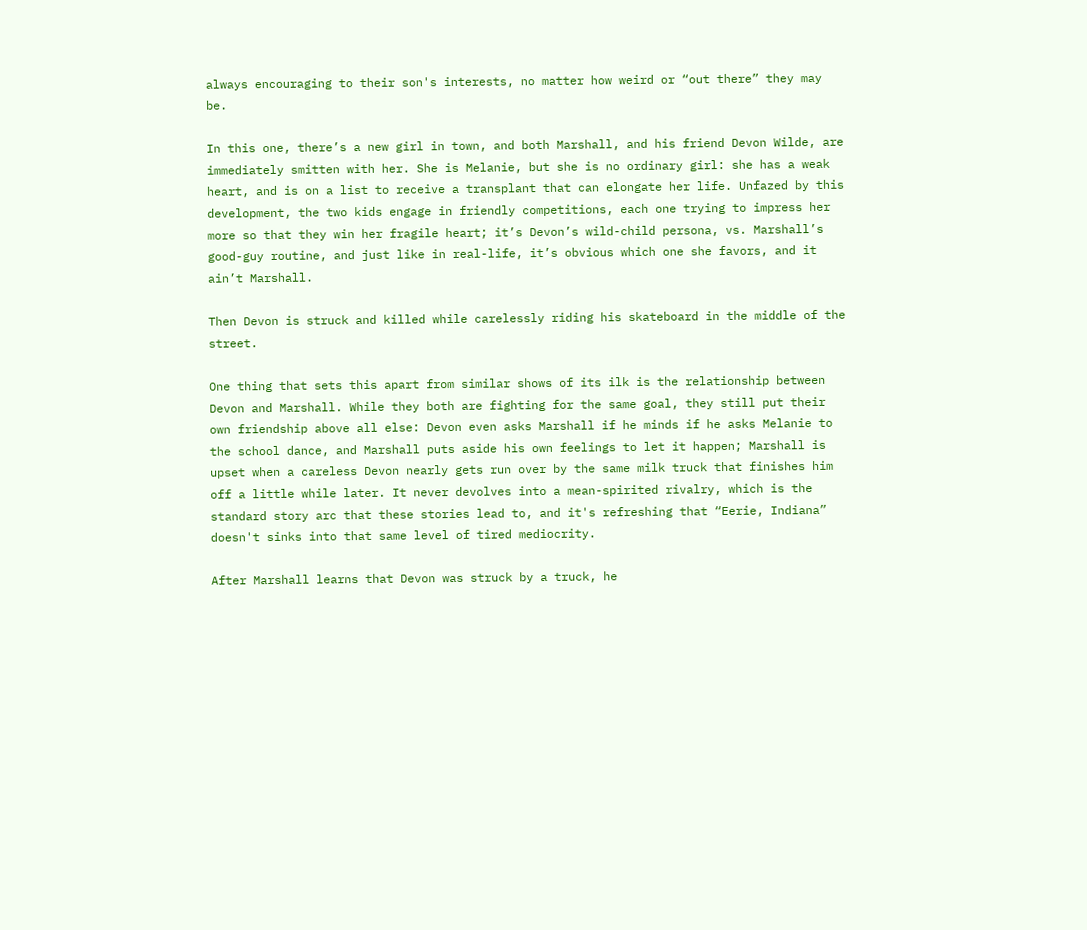always encouraging to their son's interests, no matter how weird or “out there” they may be.

In this one, there’s a new girl in town, and both Marshall, and his friend Devon Wilde, are immediately smitten with her. She is Melanie, but she is no ordinary girl: she has a weak heart, and is on a list to receive a transplant that can elongate her life. Unfazed by this development, the two kids engage in friendly competitions, each one trying to impress her more so that they win her fragile heart; it’s Devon’s wild-child persona, vs. Marshall’s good-guy routine, and just like in real-life, it’s obvious which one she favors, and it ain’t Marshall.

Then Devon is struck and killed while carelessly riding his skateboard in the middle of the street.

One thing that sets this apart from similar shows of its ilk is the relationship between Devon and Marshall. While they both are fighting for the same goal, they still put their own friendship above all else: Devon even asks Marshall if he minds if he asks Melanie to the school dance, and Marshall puts aside his own feelings to let it happen; Marshall is upset when a careless Devon nearly gets run over by the same milk truck that finishes him off a little while later. It never devolves into a mean-spirited rivalry, which is the standard story arc that these stories lead to, and it's refreshing that “Eerie, Indiana” doesn't sinks into that same level of tired mediocrity.

After Marshall learns that Devon was struck by a truck, he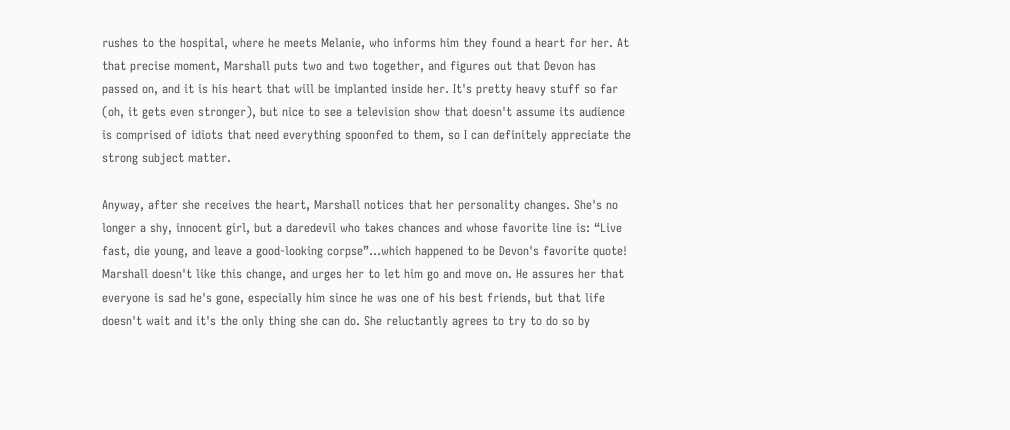rushes to the hospital, where he meets Melanie, who informs him they found a heart for her. At that precise moment, Marshall puts two and two together, and figures out that Devon has passed on, and it is his heart that will be implanted inside her. It's pretty heavy stuff so far (oh, it gets even stronger), but nice to see a television show that doesn't assume its audience is comprised of idiots that need everything spoonfed to them, so I can definitely appreciate the strong subject matter.

Anyway, after she receives the heart, Marshall notices that her personality changes. She's no longer a shy, innocent girl, but a daredevil who takes chances and whose favorite line is: “Live fast, die young, and leave a good-looking corpse”...which happened to be Devon's favorite quote! Marshall doesn't like this change, and urges her to let him go and move on. He assures her that everyone is sad he's gone, especially him since he was one of his best friends, but that life doesn't wait and it's the only thing she can do. She reluctantly agrees to try to do so by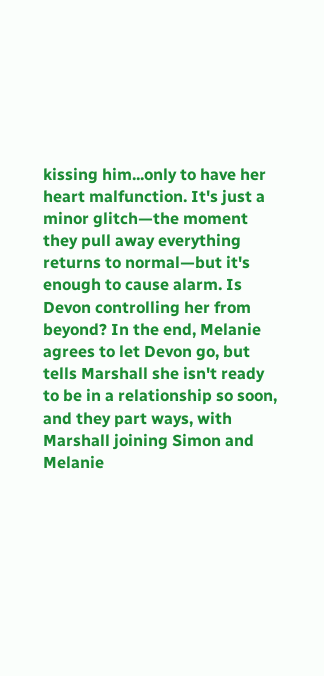kissing him...only to have her heart malfunction. It's just a minor glitch—the moment they pull away everything returns to normal—but it's enough to cause alarm. Is Devon controlling her from beyond? In the end, Melanie agrees to let Devon go, but tells Marshall she isn't ready to be in a relationship so soon, and they part ways, with Marshall joining Simon and Melanie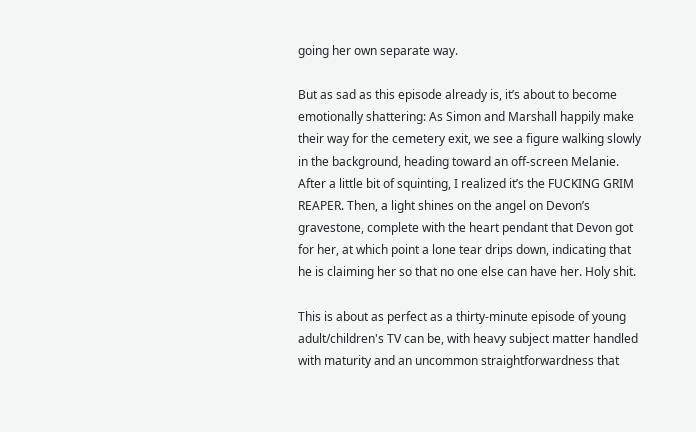going her own separate way.

But as sad as this episode already is, it’s about to become emotionally shattering: As Simon and Marshall happily make their way for the cemetery exit, we see a figure walking slowly in the background, heading toward an off-screen Melanie. After a little bit of squinting, I realized it’s the FUCKING GRIM REAPER. Then, a light shines on the angel on Devon’s gravestone, complete with the heart pendant that Devon got for her, at which point a lone tear drips down, indicating that he is claiming her so that no one else can have her. Holy shit.

This is about as perfect as a thirty-minute episode of young adult/children's TV can be, with heavy subject matter handled with maturity and an uncommon straightforwardness that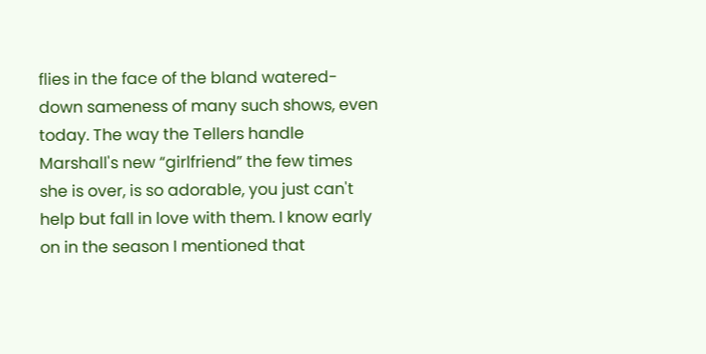flies in the face of the bland watered-down sameness of many such shows, even today. The way the Tellers handle Marshall's new “girlfriend” the few times she is over, is so adorable, you just can't help but fall in love with them. I know early on in the season I mentioned that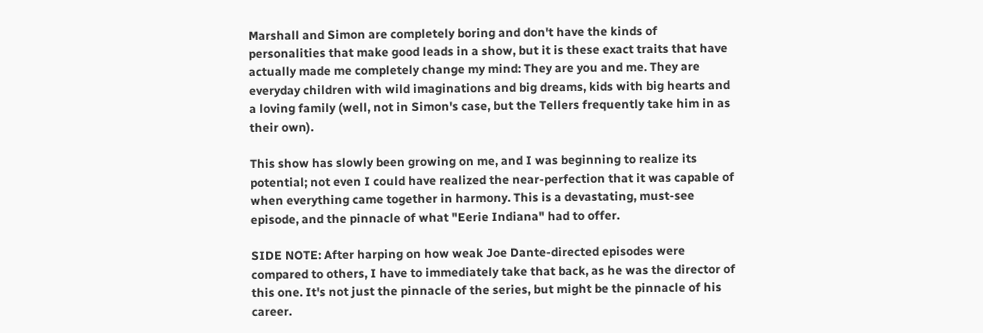Marshall and Simon are completely boring and don't have the kinds of personalities that make good leads in a show, but it is these exact traits that have actually made me completely change my mind: They are you and me. They are everyday children with wild imaginations and big dreams, kids with big hearts and a loving family (well, not in Simon's case, but the Tellers frequently take him in as their own).

This show has slowly been growing on me, and I was beginning to realize its potential; not even I could have realized the near-perfection that it was capable of when everything came together in harmony. This is a devastating, must-see episode, and the pinnacle of what "Eerie Indiana" had to offer.

SIDE NOTE: After harping on how weak Joe Dante-directed episodes were compared to others, I have to immediately take that back, as he was the director of this one. It's not just the pinnacle of the series, but might be the pinnacle of his career.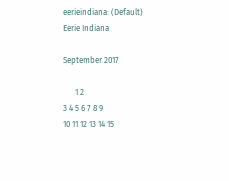eerieindiana: (Default)
Eerie Indiana

September 2017

      1 2
3 4 5 6 7 8 9
10 11 12 13 14 15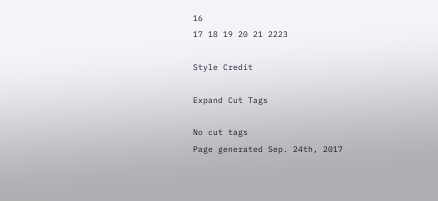16
17 18 19 20 21 2223

Style Credit

Expand Cut Tags

No cut tags
Page generated Sep. 24th, 2017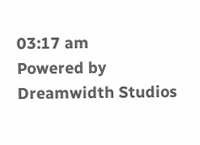03:17 am
Powered by Dreamwidth Studios